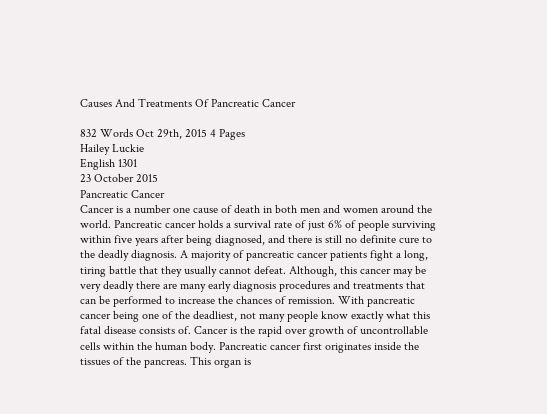Causes And Treatments Of Pancreatic Cancer

832 Words Oct 29th, 2015 4 Pages
Hailey Luckie
English 1301
23 October 2015
Pancreatic Cancer
Cancer is a number one cause of death in both men and women around the world. Pancreatic cancer holds a survival rate of just 6% of people surviving within five years after being diagnosed, and there is still no definite cure to the deadly diagnosis. A majority of pancreatic cancer patients fight a long, tiring battle that they usually cannot defeat. Although, this cancer may be very deadly there are many early diagnosis procedures and treatments that can be performed to increase the chances of remission. With pancreatic cancer being one of the deadliest, not many people know exactly what this fatal disease consists of. Cancer is the rapid over growth of uncontrollable cells within the human body. Pancreatic cancer first originates inside the tissues of the pancreas. This organ is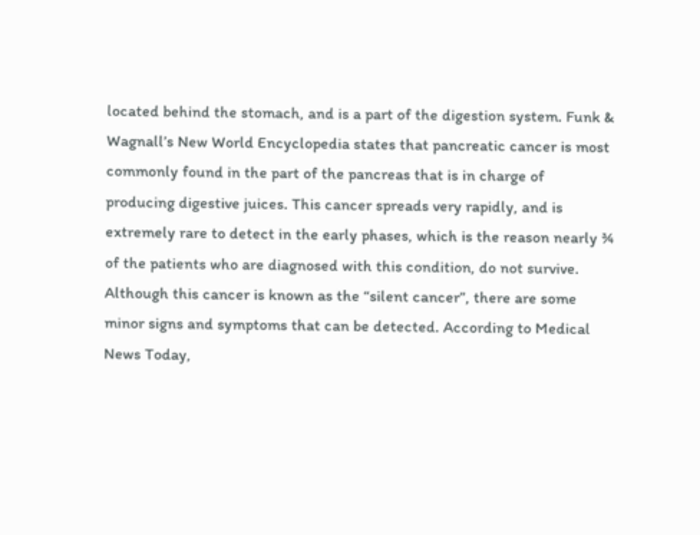located behind the stomach, and is a part of the digestion system. Funk & Wagnall’s New World Encyclopedia states that pancreatic cancer is most commonly found in the part of the pancreas that is in charge of producing digestive juices. This cancer spreads very rapidly, and is extremely rare to detect in the early phases, which is the reason nearly ¾ of the patients who are diagnosed with this condition, do not survive. Although this cancer is known as the “silent cancer”, there are some minor signs and symptoms that can be detected. According to Medical News Today,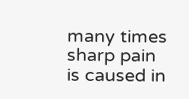many times sharp pain is caused in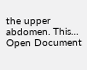the upper abdomen. This…
Open Document